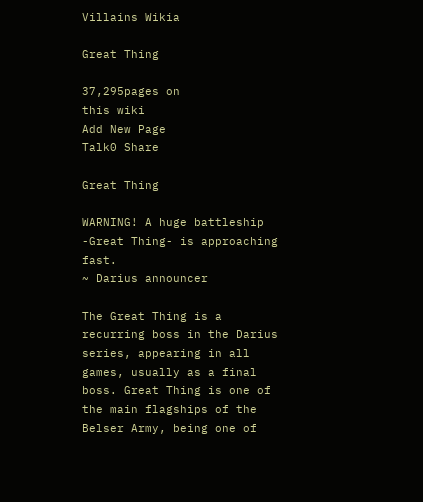Villains Wikia

Great Thing

37,295pages on
this wiki
Add New Page
Talk0 Share

Great Thing

WARNING! A huge battleship -Great Thing- is approaching fast.
~ Darius announcer

The Great Thing is a recurring boss in the Darius series, appearing in all games, usually as a final boss. Great Thing is one of the main flagships of the Belser Army, being one of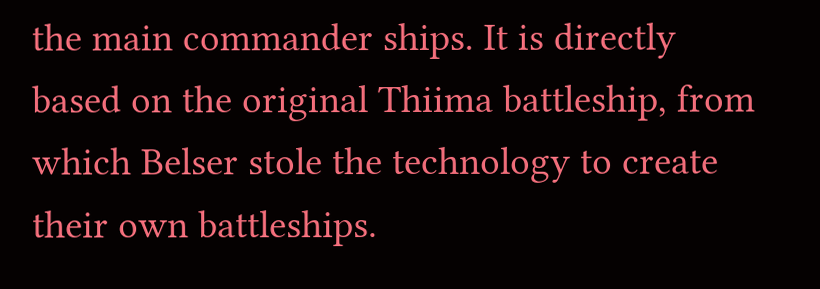the main commander ships. It is directly based on the original Thiima battleship, from which Belser stole the technology to create their own battleships.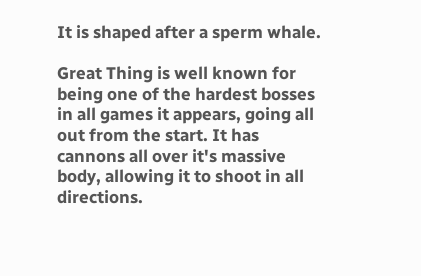It is shaped after a sperm whale.

Great Thing is well known for being one of the hardest bosses in all games it appears, going all out from the start. It has cannons all over it's massive body, allowing it to shoot in all directions.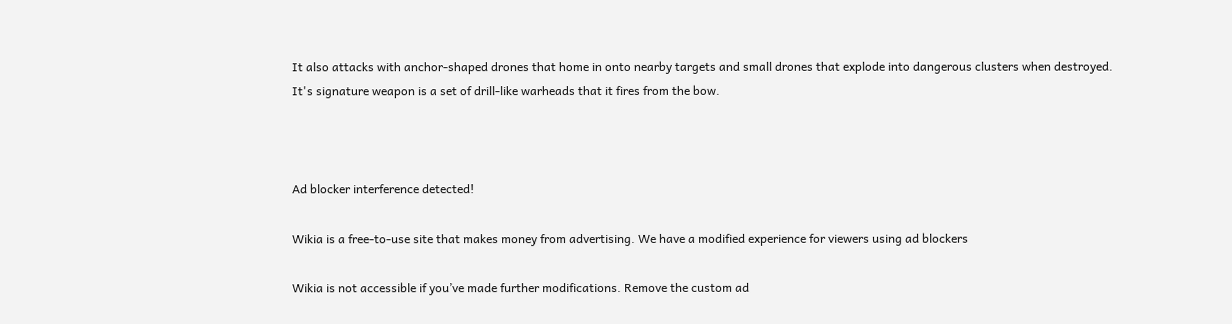It also attacks with anchor-shaped drones that home in onto nearby targets and small drones that explode into dangerous clusters when destroyed. It's signature weapon is a set of drill-like warheads that it fires from the bow.



Ad blocker interference detected!

Wikia is a free-to-use site that makes money from advertising. We have a modified experience for viewers using ad blockers

Wikia is not accessible if you’ve made further modifications. Remove the custom ad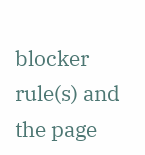blocker rule(s) and the page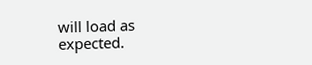will load as expected.